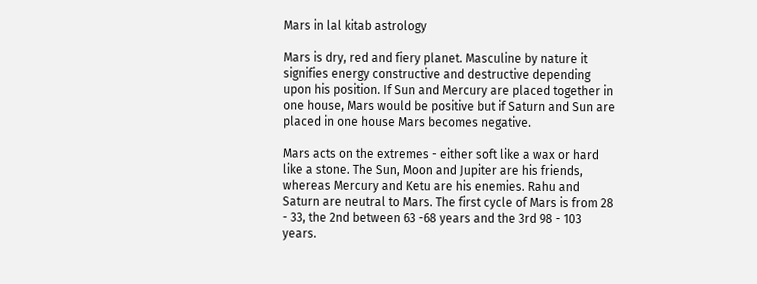Mars in lal kitab astrology

Mars is dry, red and fiery planet. Masculine by nature it signifies energy constructive and destructive depending upon his position. If Sun and Mercury are placed together in one house, Mars would be positive but if Saturn and Sun are placed in one house Mars becomes negative.

Mars acts on the extremes - either soft like a wax or hard like a stone. The Sun, Moon and Jupiter are his friends, whereas Mercury and Ketu are his enemies. Rahu and Saturn are neutral to Mars. The first cycle of Mars is from 28 - 33, the 2nd between 63 -68 years and the 3rd 98 - 103 years.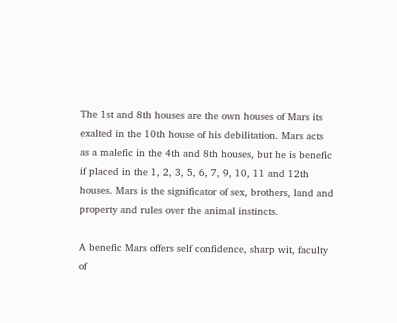The 1st and 8th houses are the own houses of Mars its exalted in the 10th house of his debilitation. Mars acts as a malefic in the 4th and 8th houses, but he is benefic if placed in the 1, 2, 3, 5, 6, 7, 9, 10, 11 and 12th houses. Mars is the significator of sex, brothers, land and property and rules over the animal instincts.

A benefic Mars offers self confidence, sharp wit, faculty of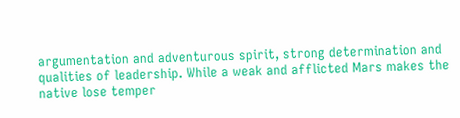argumentation and adventurous spirit, strong determination and qualities of leadership. While a weak and afflicted Mars makes the native lose temper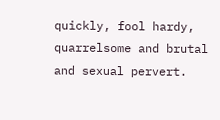quickly, fool hardy, quarrelsome and brutal and sexual pervert.